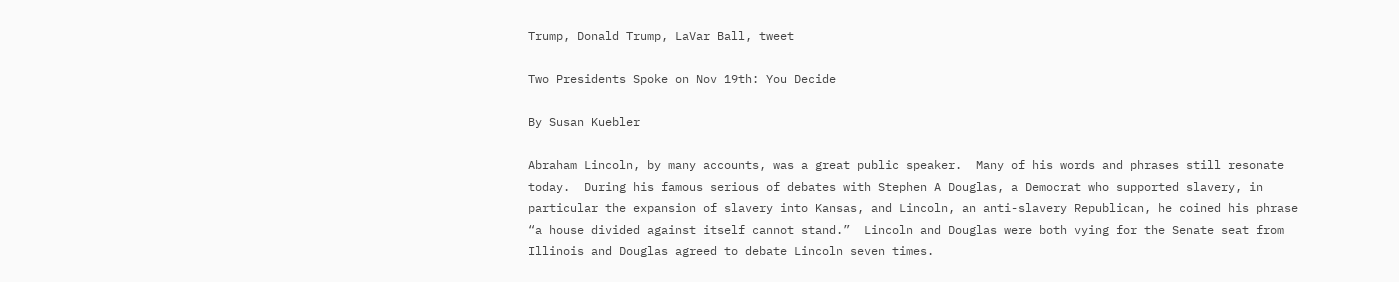Trump, Donald Trump, LaVar Ball, tweet

Two Presidents Spoke on Nov 19th: You Decide

By Susan Kuebler

Abraham Lincoln, by many accounts, was a great public speaker.  Many of his words and phrases still resonate today.  During his famous serious of debates with Stephen A Douglas, a Democrat who supported slavery, in particular the expansion of slavery into Kansas, and Lincoln, an anti-slavery Republican, he coined his phrase “a house divided against itself cannot stand.”  Lincoln and Douglas were both vying for the Senate seat from Illinois and Douglas agreed to debate Lincoln seven times.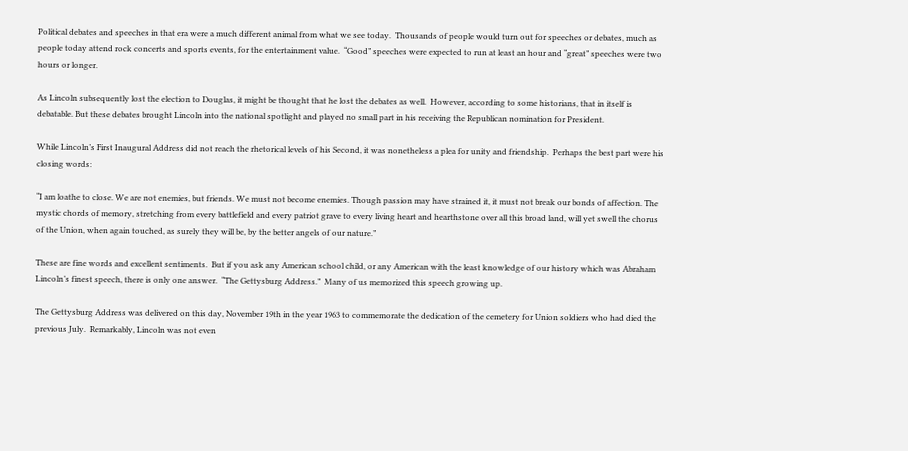Political debates and speeches in that era were a much different animal from what we see today.  Thousands of people would turn out for speeches or debates, much as people today attend rock concerts and sports events, for the entertainment value.  “Good” speeches were expected to run at least an hour and “great” speeches were two hours or longer.

As Lincoln subsequently lost the election to Douglas, it might be thought that he lost the debates as well.  However, according to some historians, that in itself is debatable. But these debates brought Lincoln into the national spotlight and played no small part in his receiving the Republican nomination for President.

While Lincoln’s First Inaugural Address did not reach the rhetorical levels of his Second, it was nonetheless a plea for unity and friendship.  Perhaps the best part were his closing words:

“I am loathe to close. We are not enemies, but friends. We must not become enemies. Though passion may have strained it, it must not break our bonds of affection. The mystic chords of memory, stretching from every battlefield and every patriot grave to every living heart and hearthstone over all this broad land, will yet swell the chorus of the Union, when again touched, as surely they will be, by the better angels of our nature.”

These are fine words and excellent sentiments.  But if you ask any American school child, or any American with the least knowledge of our history which was Abraham Lincoln’s finest speech, there is only one answer.  “The Gettysburg Address.”  Many of us memorized this speech growing up.

The Gettysburg Address was delivered on this day, November 19th in the year 1963 to commemorate the dedication of the cemetery for Union soldiers who had died the previous July.  Remarkably, Lincoln was not even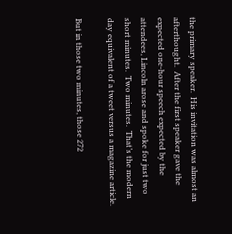the primary speaker.  His invitation was almost an afterthought.  After the first speaker gave the expected one-hour speech expected by the attendees, Lincoln arose and spoke for just two short minutes.  Two minutes.  That’s the modern day equivalent of a tweet versus a magazine article.

But in those two minutes, those 272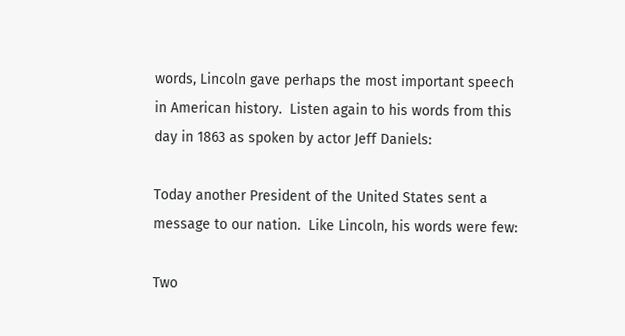words, Lincoln gave perhaps the most important speech in American history.  Listen again to his words from this day in 1863 as spoken by actor Jeff Daniels:

Today another President of the United States sent a message to our nation.  Like Lincoln, his words were few:

Two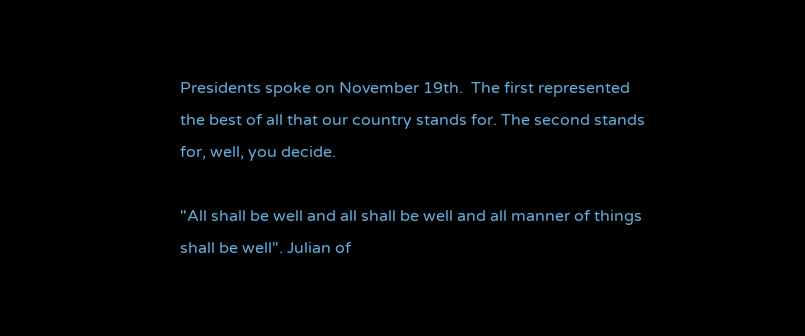Presidents spoke on November 19th.  The first represented the best of all that our country stands for. The second stands for, well, you decide.

"All shall be well and all shall be well and all manner of things shall be well". Julian of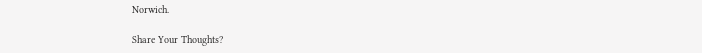Norwich.

Share Your Thoughts?